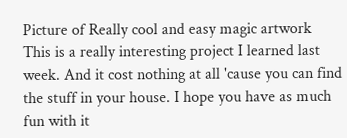Picture of Really cool and easy magic artwork
This is a really interesting project I learned last week. And it cost nothing at all 'cause you can find the stuff in your house. I hope you have as much fun with it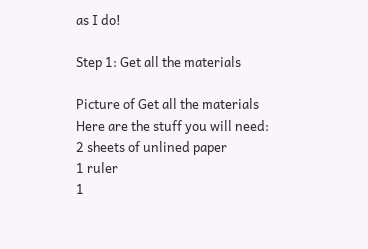as I do!

Step 1: Get all the materials

Picture of Get all the materials
Here are the stuff you will need:
2 sheets of unlined paper
1 ruler
1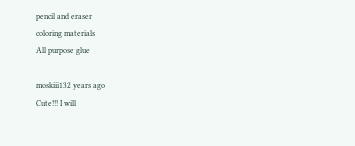pencil and eraser
coloring materials
All purpose glue

moskiii132 years ago
Cute!!! I will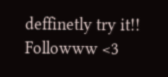deffinetly try it!! Followww <3